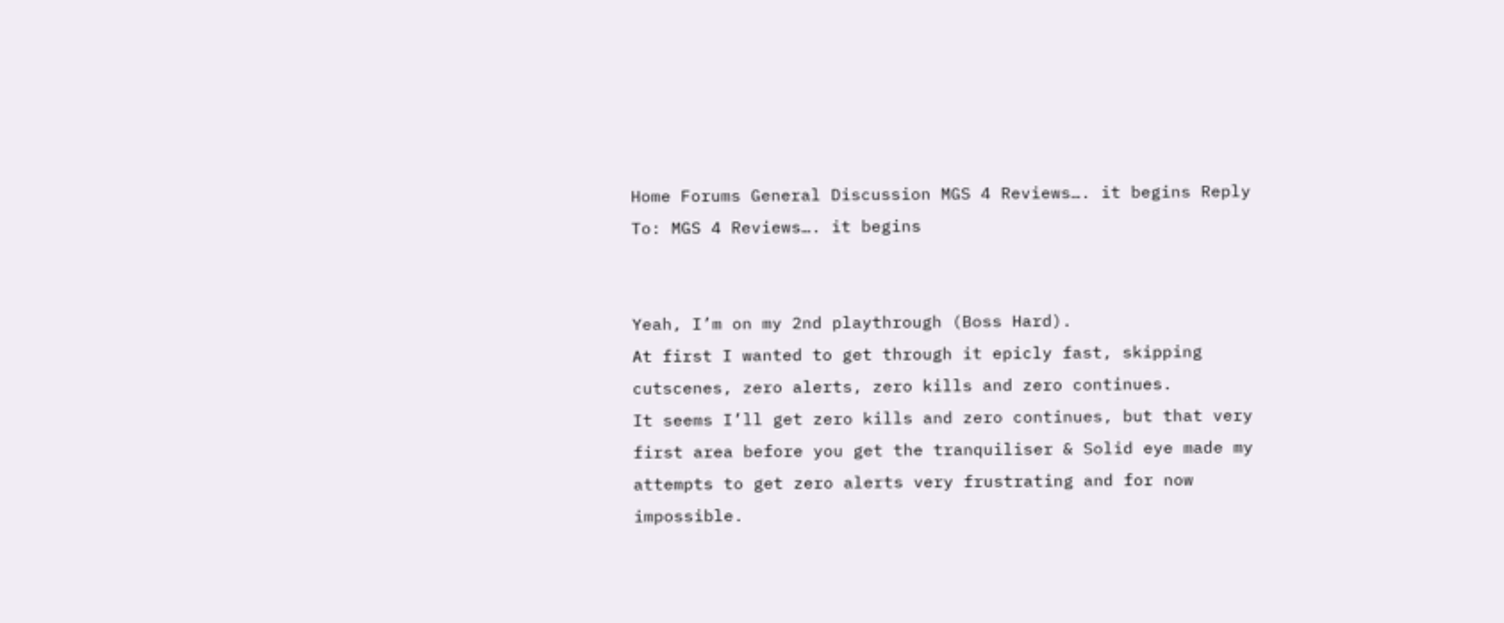Home Forums General Discussion MGS 4 Reviews…. it begins Reply To: MGS 4 Reviews…. it begins


Yeah, I’m on my 2nd playthrough (Boss Hard).
At first I wanted to get through it epicly fast, skipping cutscenes, zero alerts, zero kills and zero continues.
It seems I’ll get zero kills and zero continues, but that very first area before you get the tranquiliser & Solid eye made my attempts to get zero alerts very frustrating and for now impossible.